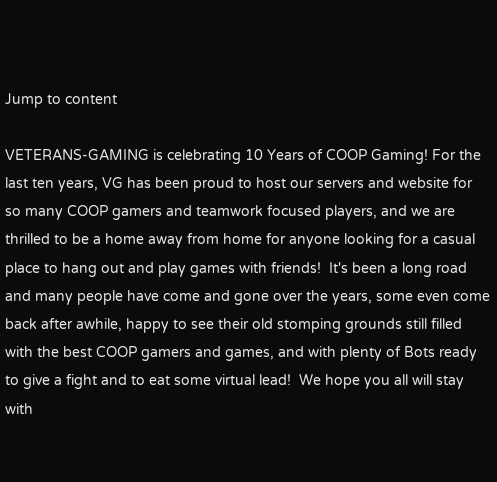Jump to content

VETERANS-GAMING is celebrating 10 Years of COOP Gaming! For the last ten years, VG has been proud to host our servers and website for so many COOP gamers and teamwork focused players, and we are thrilled to be a home away from home for anyone looking for a casual place to hang out and play games with friends!  It's been a long road and many people have come and gone over the years, some even come back after awhile, happy to see their old stomping grounds still filled with the best COOP gamers and games, and with plenty of Bots ready to give a fight and to eat some virtual lead!  We hope you all will stay with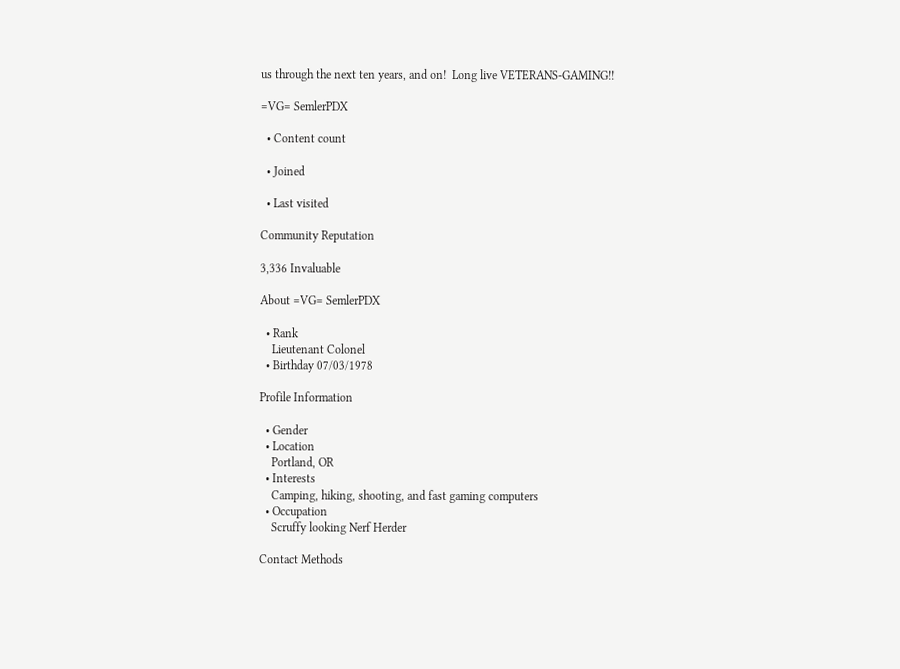us through the next ten years, and on!  Long live VETERANS-GAMING!!

=VG= SemlerPDX

  • Content count

  • Joined

  • Last visited

Community Reputation

3,336 Invaluable

About =VG= SemlerPDX

  • Rank
    Lieutenant Colonel
  • Birthday 07/03/1978

Profile Information

  • Gender
  • Location
    Portland, OR
  • Interests
    Camping, hiking, shooting, and fast gaming computers
  • Occupation
    Scruffy looking Nerf Herder

Contact Methods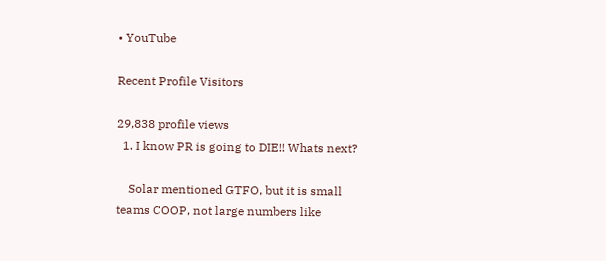• YouTube

Recent Profile Visitors

29,838 profile views
  1. I know PR is going to DIE!! Whats next?

    Solar mentioned GTFO, but it is small teams COOP, not large numbers like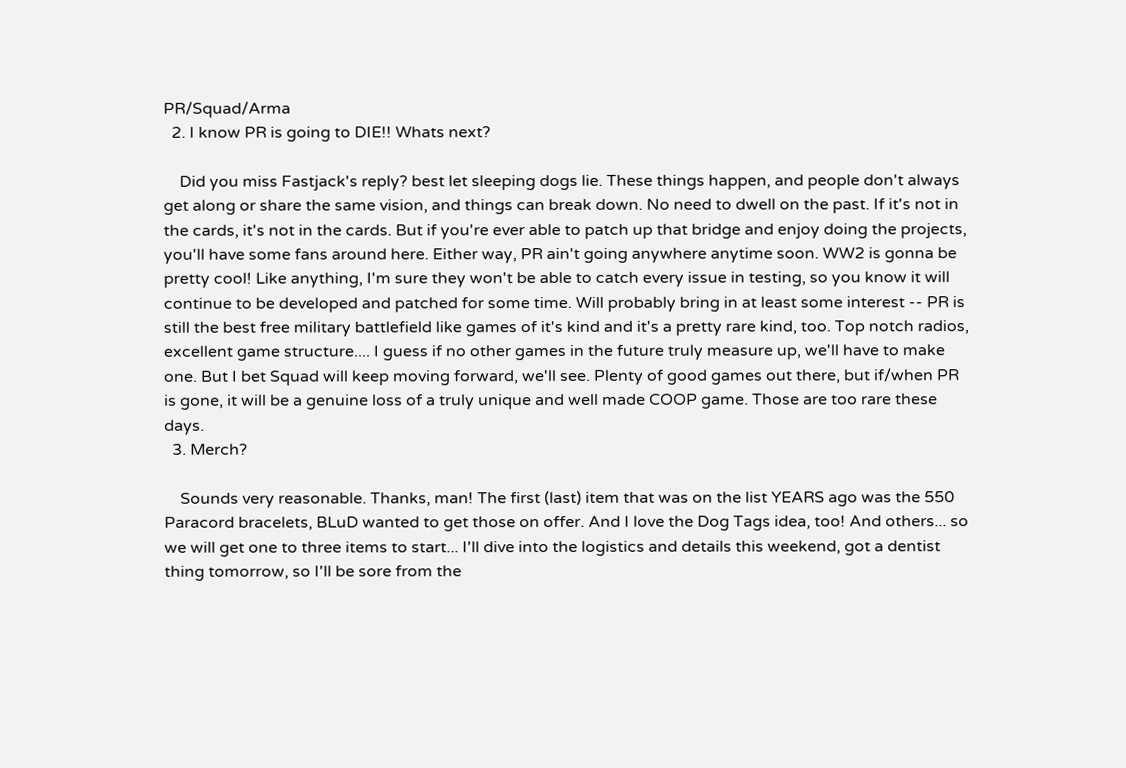PR/Squad/Arma
  2. I know PR is going to DIE!! Whats next?

    Did you miss Fastjack's reply? best let sleeping dogs lie. These things happen, and people don't always get along or share the same vision, and things can break down. No need to dwell on the past. If it's not in the cards, it's not in the cards. But if you're ever able to patch up that bridge and enjoy doing the projects, you'll have some fans around here. Either way, PR ain't going anywhere anytime soon. WW2 is gonna be pretty cool! Like anything, I'm sure they won't be able to catch every issue in testing, so you know it will continue to be developed and patched for some time. Will probably bring in at least some interest -- PR is still the best free military battlefield like games of it's kind and it's a pretty rare kind, too. Top notch radios, excellent game structure.... I guess if no other games in the future truly measure up, we'll have to make one. But I bet Squad will keep moving forward, we'll see. Plenty of good games out there, but if/when PR is gone, it will be a genuine loss of a truly unique and well made COOP game. Those are too rare these days.
  3. Merch?

    Sounds very reasonable. Thanks, man! The first (last) item that was on the list YEARS ago was the 550 Paracord bracelets, BLuD wanted to get those on offer. And I love the Dog Tags idea, too! And others... so we will get one to three items to start... I'll dive into the logistics and details this weekend, got a dentist thing tomorrow, so I'll be sore from the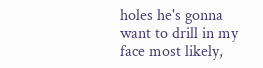holes he's gonna want to drill in my face most likely,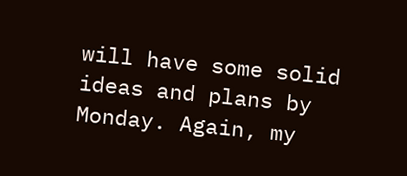will have some solid ideas and plans by Monday. Again, my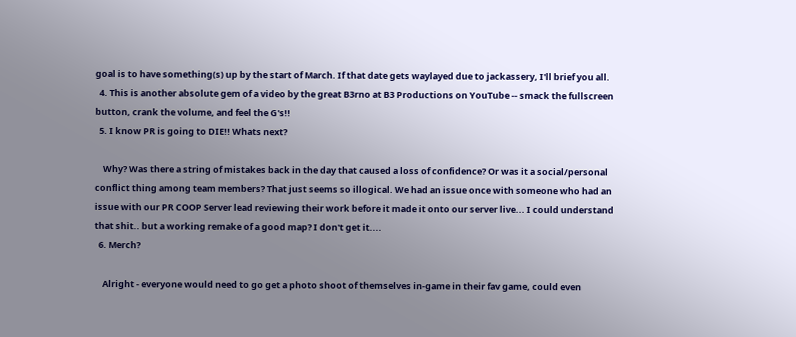goal is to have something(s) up by the start of March. If that date gets waylayed due to jackassery, I'll brief you all.
  4. This is another absolute gem of a video by the great B3rno at B3 Productions on YouTube -- smack the fullscreen button, crank the volume, and feel the G's!!
  5. I know PR is going to DIE!! Whats next?

    Why? Was there a string of mistakes back in the day that caused a loss of confidence? Or was it a social/personal conflict thing among team members? That just seems so illogical. We had an issue once with someone who had an issue with our PR COOP Server lead reviewing their work before it made it onto our server live... I could understand that shit.. but a working remake of a good map? I don't get it....
  6. Merch?

    Alright - everyone would need to go get a photo shoot of themselves in-game in their fav game, could even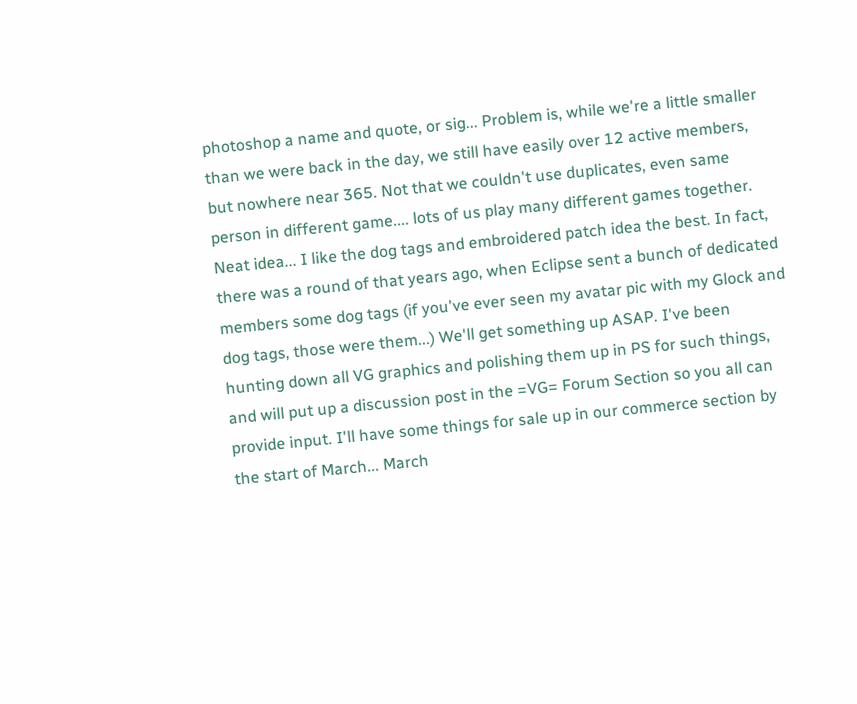photoshop a name and quote, or sig... Problem is, while we're a little smaller than we were back in the day, we still have easily over 12 active members, but nowhere near 365. Not that we couldn't use duplicates, even same person in different game.... lots of us play many different games together. Neat idea... I like the dog tags and embroidered patch idea the best. In fact, there was a round of that years ago, when Eclipse sent a bunch of dedicated members some dog tags (if you've ever seen my avatar pic with my Glock and dog tags, those were them...) We'll get something up ASAP. I've been hunting down all VG graphics and polishing them up in PS for such things, and will put up a discussion post in the =VG= Forum Section so you all can provide input. I'll have some things for sale up in our commerce section by the start of March... March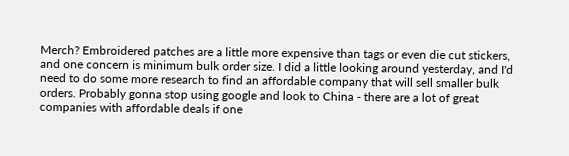Merch? Embroidered patches are a little more expensive than tags or even die cut stickers, and one concern is minimum bulk order size. I did a little looking around yesterday, and I'd need to do some more research to find an affordable company that will sell smaller bulk orders. Probably gonna stop using google and look to China - there are a lot of great companies with affordable deals if one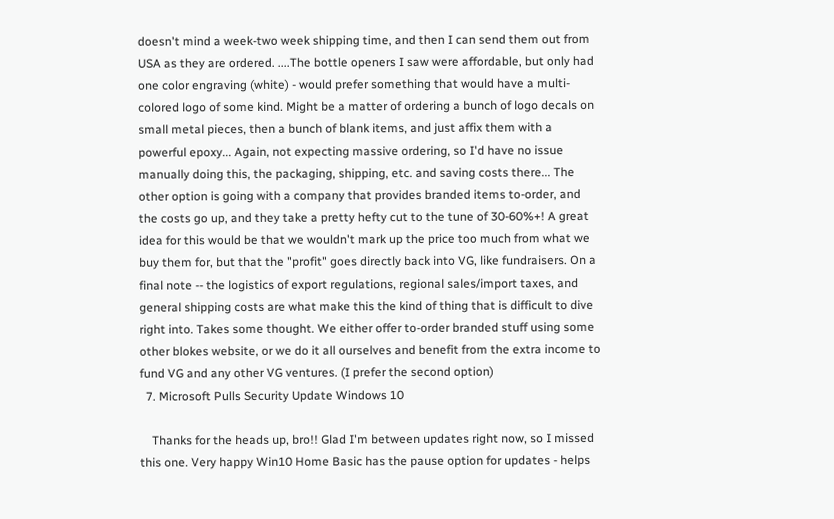doesn't mind a week-two week shipping time, and then I can send them out from USA as they are ordered. ....The bottle openers I saw were affordable, but only had one color engraving (white) - would prefer something that would have a multi-colored logo of some kind. Might be a matter of ordering a bunch of logo decals on small metal pieces, then a bunch of blank items, and just affix them with a powerful epoxy... Again, not expecting massive ordering, so I'd have no issue manually doing this, the packaging, shipping, etc. and saving costs there... The other option is going with a company that provides branded items to-order, and the costs go up, and they take a pretty hefty cut to the tune of 30-60%+! A great idea for this would be that we wouldn't mark up the price too much from what we buy them for, but that the "profit" goes directly back into VG, like fundraisers. On a final note -- the logistics of export regulations, regional sales/import taxes, and general shipping costs are what make this the kind of thing that is difficult to dive right into. Takes some thought. We either offer to-order branded stuff using some other blokes website, or we do it all ourselves and benefit from the extra income to fund VG and any other VG ventures. (I prefer the second option)
  7. Microsoft Pulls Security Update Windows 10

    Thanks for the heads up, bro!! Glad I'm between updates right now, so I missed this one. Very happy Win10 Home Basic has the pause option for updates - helps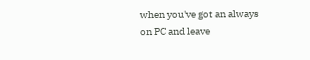when you've got an always on PC and leave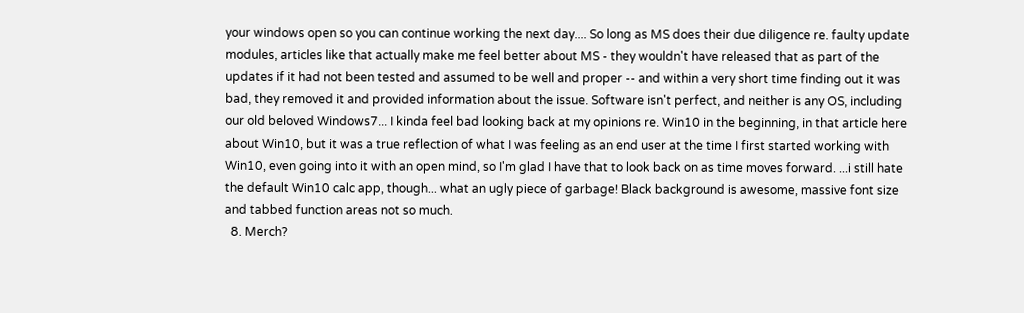your windows open so you can continue working the next day.... So long as MS does their due diligence re. faulty update modules, articles like that actually make me feel better about MS - they wouldn't have released that as part of the updates if it had not been tested and assumed to be well and proper -- and within a very short time finding out it was bad, they removed it and provided information about the issue. Software isn't perfect, and neither is any OS, including our old beloved Windows7... I kinda feel bad looking back at my opinions re. Win10 in the beginning, in that article here about Win10, but it was a true reflection of what I was feeling as an end user at the time I first started working with Win10, even going into it with an open mind, so I'm glad I have that to look back on as time moves forward. ...i still hate the default Win10 calc app, though... what an ugly piece of garbage! Black background is awesome, massive font size and tabbed function areas not so much.
  8. Merch?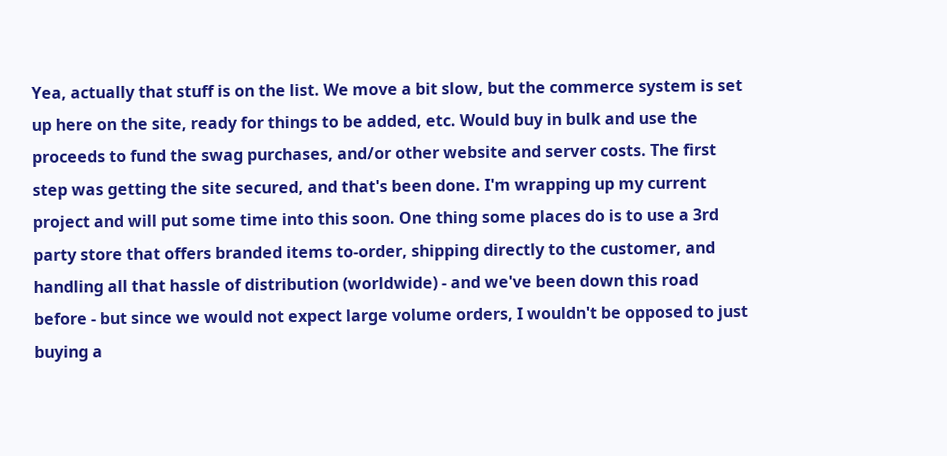Yea, actually that stuff is on the list. We move a bit slow, but the commerce system is set up here on the site, ready for things to be added, etc. Would buy in bulk and use the proceeds to fund the swag purchases, and/or other website and server costs. The first step was getting the site secured, and that's been done. I'm wrapping up my current project and will put some time into this soon. One thing some places do is to use a 3rd party store that offers branded items to-order, shipping directly to the customer, and handling all that hassle of distribution (worldwide) - and we've been down this road before - but since we would not expect large volume orders, I wouldn't be opposed to just buying a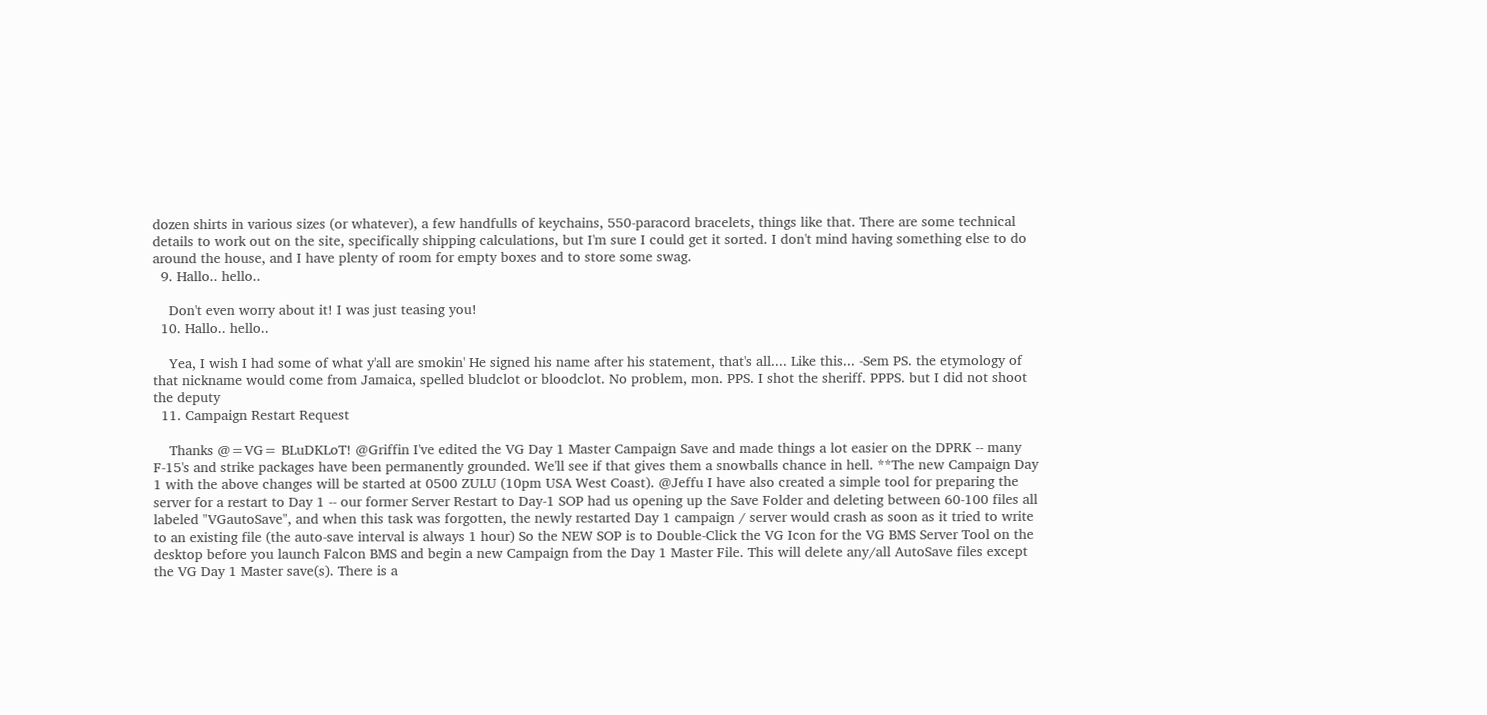dozen shirts in various sizes (or whatever), a few handfulls of keychains, 550-paracord bracelets, things like that. There are some technical details to work out on the site, specifically shipping calculations, but I'm sure I could get it sorted. I don't mind having something else to do around the house, and I have plenty of room for empty boxes and to store some swag.
  9. Hallo.. hello..

    Don't even worry about it! I was just teasing you!
  10. Hallo.. hello..

    Yea, I wish I had some of what y'all are smokin' He signed his name after his statement, that's all.... Like this... -Sem PS. the etymology of that nickname would come from Jamaica, spelled bludclot or bloodclot. No problem, mon. PPS. I shot the sheriff. PPPS. but I did not shoot the deputy
  11. Campaign Restart Request

    Thanks @=VG= BLuDKLoT! @Griffin I've edited the VG Day 1 Master Campaign Save and made things a lot easier on the DPRK -- many F-15's and strike packages have been permanently grounded. We'll see if that gives them a snowballs chance in hell. **The new Campaign Day 1 with the above changes will be started at 0500 ZULU (10pm USA West Coast). @Jeffu I have also created a simple tool for preparing the server for a restart to Day 1 -- our former Server Restart to Day-1 SOP had us opening up the Save Folder and deleting between 60-100 files all labeled "VGautoSave", and when this task was forgotten, the newly restarted Day 1 campaign / server would crash as soon as it tried to write to an existing file (the auto-save interval is always 1 hour) So the NEW SOP is to Double-Click the VG Icon for the VG BMS Server Tool on the desktop before you launch Falcon BMS and begin a new Campaign from the Day 1 Master File. This will delete any/all AutoSave files except the VG Day 1 Master save(s). There is a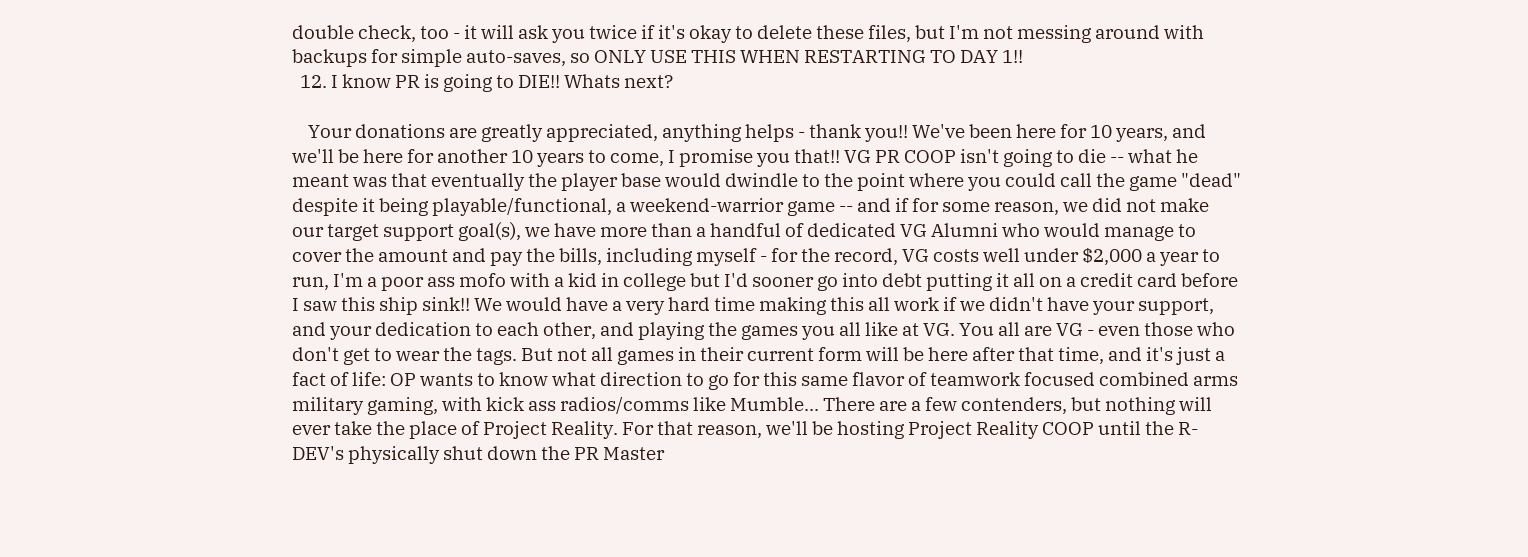double check, too - it will ask you twice if it's okay to delete these files, but I'm not messing around with backups for simple auto-saves, so ONLY USE THIS WHEN RESTARTING TO DAY 1!!
  12. I know PR is going to DIE!! Whats next?

    Your donations are greatly appreciated, anything helps - thank you!! We've been here for 10 years, and we'll be here for another 10 years to come, I promise you that!! VG PR COOP isn't going to die -- what he meant was that eventually the player base would dwindle to the point where you could call the game "dead" despite it being playable/functional, a weekend-warrior game -- and if for some reason, we did not make our target support goal(s), we have more than a handful of dedicated VG Alumni who would manage to cover the amount and pay the bills, including myself - for the record, VG costs well under $2,000 a year to run, I'm a poor ass mofo with a kid in college but I'd sooner go into debt putting it all on a credit card before I saw this ship sink!! We would have a very hard time making this all work if we didn't have your support, and your dedication to each other, and playing the games you all like at VG. You all are VG - even those who don't get to wear the tags. But not all games in their current form will be here after that time, and it's just a fact of life: OP wants to know what direction to go for this same flavor of teamwork focused combined arms military gaming, with kick ass radios/comms like Mumble... There are a few contenders, but nothing will ever take the place of Project Reality. For that reason, we'll be hosting Project Reality COOP until the R-DEV's physically shut down the PR Master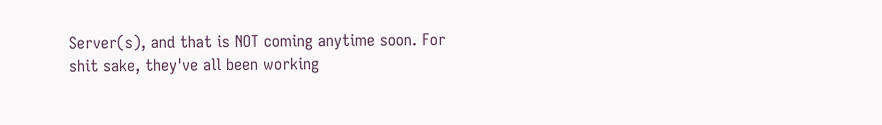Server(s), and that is NOT coming anytime soon. For shit sake, they've all been working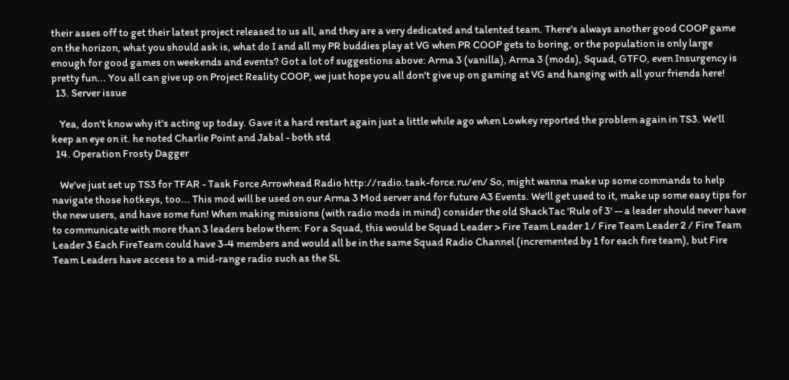their asses off to get their latest project released to us all, and they are a very dedicated and talented team. There's always another good COOP game on the horizon, what you should ask is, what do I and all my PR buddies play at VG when PR COOP gets to boring, or the population is only large enough for good games on weekends and events? Got a lot of suggestions above: Arma 3 (vanilla), Arma 3 (mods), Squad, GTFO, even Insurgency is pretty fun... You all can give up on Project Reality COOP, we just hope you all don't give up on gaming at VG and hanging with all your friends here!
  13. Server issue

    Yea, don't know why it's acting up today. Gave it a hard restart again just a little while ago when Lowkey reported the problem again in TS3. We'll keep an eye on it. he noted Charlie Point and Jabal - both std
  14. Operation Frosty Dagger

    We've just set up TS3 for TFAR - Task Force Arrowhead Radio http://radio.task-force.ru/en/ So, might wanna make up some commands to help navigate those hotkeys, too... This mod will be used on our Arma 3 Mod server and for future A3 Events. We'll get used to it, make up some easy tips for the new users, and have some fun! When making missions (with radio mods in mind) consider the old ShackTac 'Rule of 3' -- a leader should never have to communicate with more than 3 leaders below them: For a Squad, this would be Squad Leader > Fire Team Leader 1 / Fire Team Leader 2 / Fire Team Leader 3 Each FireTeam could have 3-4 members and would all be in the same Squad Radio Channel (incremented by 1 for each fire team), but Fire Team Leaders have access to a mid-range radio such as the SL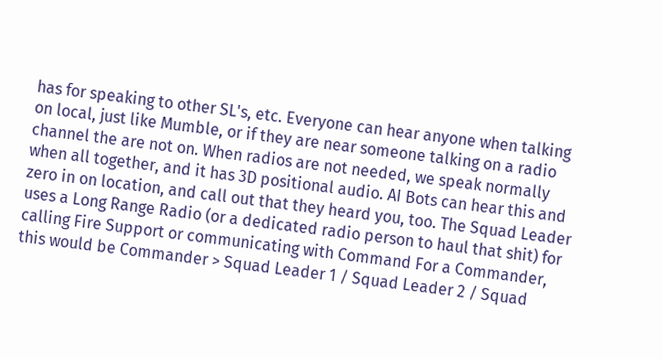has for speaking to other SL's, etc. Everyone can hear anyone when talking on local, just like Mumble, or if they are near someone talking on a radio channel the are not on. When radios are not needed, we speak normally when all together, and it has 3D positional audio. AI Bots can hear this and zero in on location, and call out that they heard you, too. The Squad Leader uses a Long Range Radio (or a dedicated radio person to haul that shit) for calling Fire Support or communicating with Command For a Commander, this would be Commander > Squad Leader 1 / Squad Leader 2 / Squad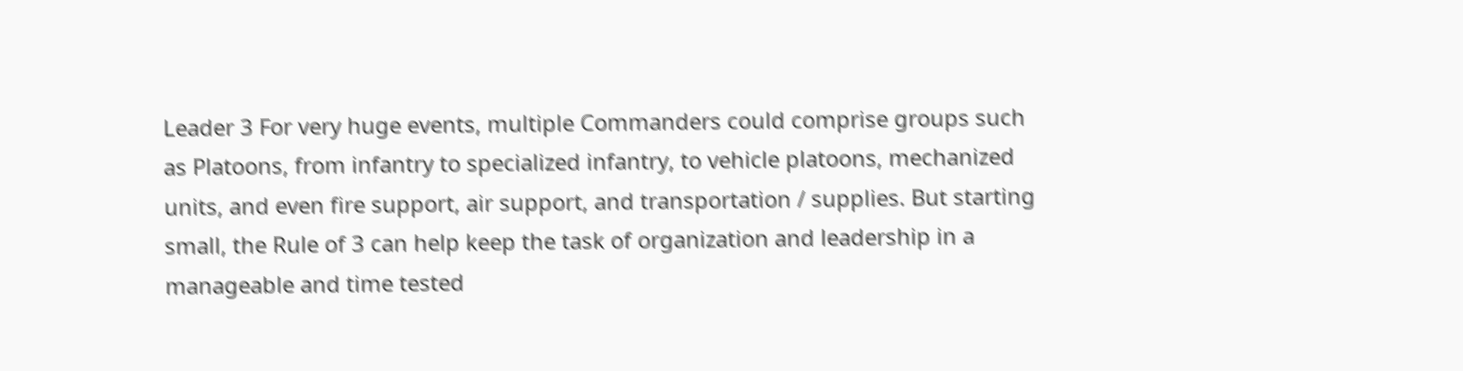Leader 3 For very huge events, multiple Commanders could comprise groups such as Platoons, from infantry to specialized infantry, to vehicle platoons, mechanized units, and even fire support, air support, and transportation / supplies. But starting small, the Rule of 3 can help keep the task of organization and leadership in a manageable and time tested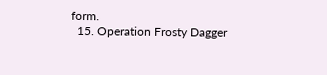form.
  15. Operation Frosty Dagger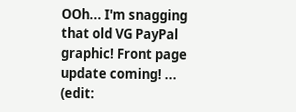OOh... I'm snagging that old VG PayPal graphic! Front page update coming! ... (edit: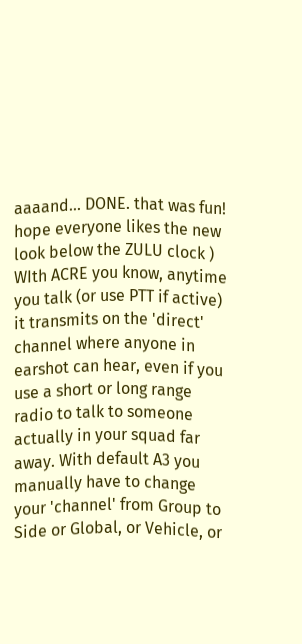aaaand... DONE. that was fun! hope everyone likes the new look below the ZULU clock ) WIth ACRE you know, anytime you talk (or use PTT if active) it transmits on the 'direct' channel where anyone in earshot can hear, even if you use a short or long range radio to talk to someone actually in your squad far away. With default A3 you manually have to change your 'channel' from Group to Side or Global, or Vehicle, or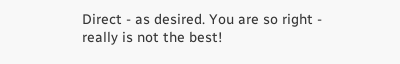Direct - as desired. You are so right - really is not the best!